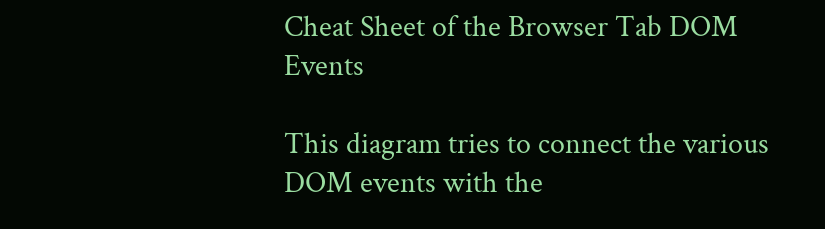Cheat Sheet of the Browser Tab DOM Events

This diagram tries to connect the various DOM events with the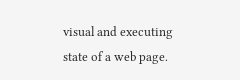visual and executing state of a web page.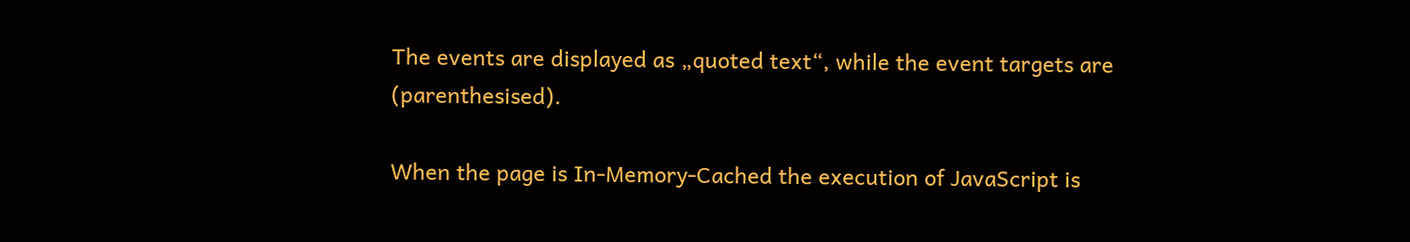The events are displayed as „quoted text“, while the event targets are (parenthesised).

When the page is In-Memory-Cached the execution of JavaScript is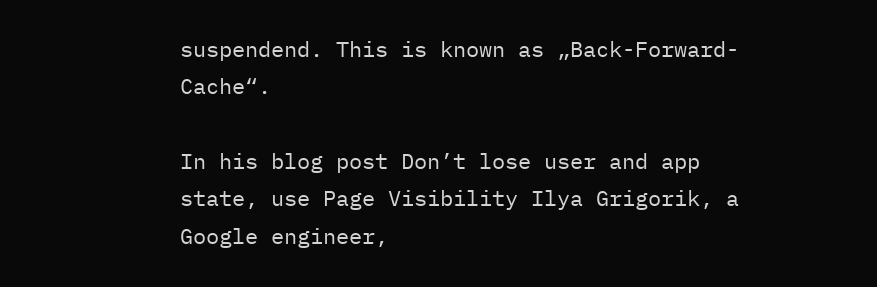suspendend. This is known as „Back-Forward-Cache“.

In his blog post Don’t lose user and app state, use Page Visibility Ilya Grigorik, a Google engineer,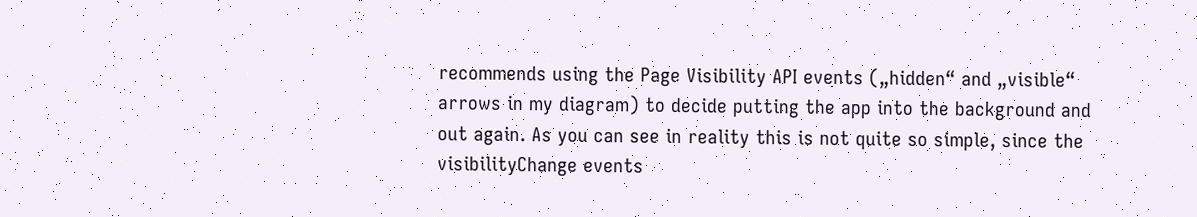recommends using the Page Visibility API events („hidden“ and „visible“ arrows in my diagram) to decide putting the app into the background and out again. As you can see in reality this is not quite so simple, since the visibilityChange events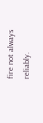fire not always reliably.